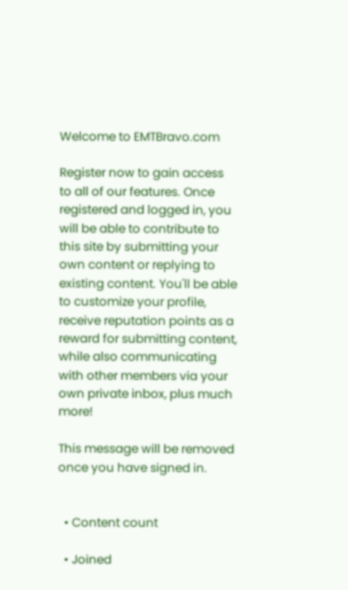Welcome to EMTBravo.com

Register now to gain access to all of our features. Once registered and logged in, you will be able to contribute to this site by submitting your own content or replying to existing content. You'll be able to customize your profile, receive reputation points as a reward for submitting content, while also communicating with other members via your own private inbox, plus much more!

This message will be removed once you have signed in.


  • Content count

  • Joined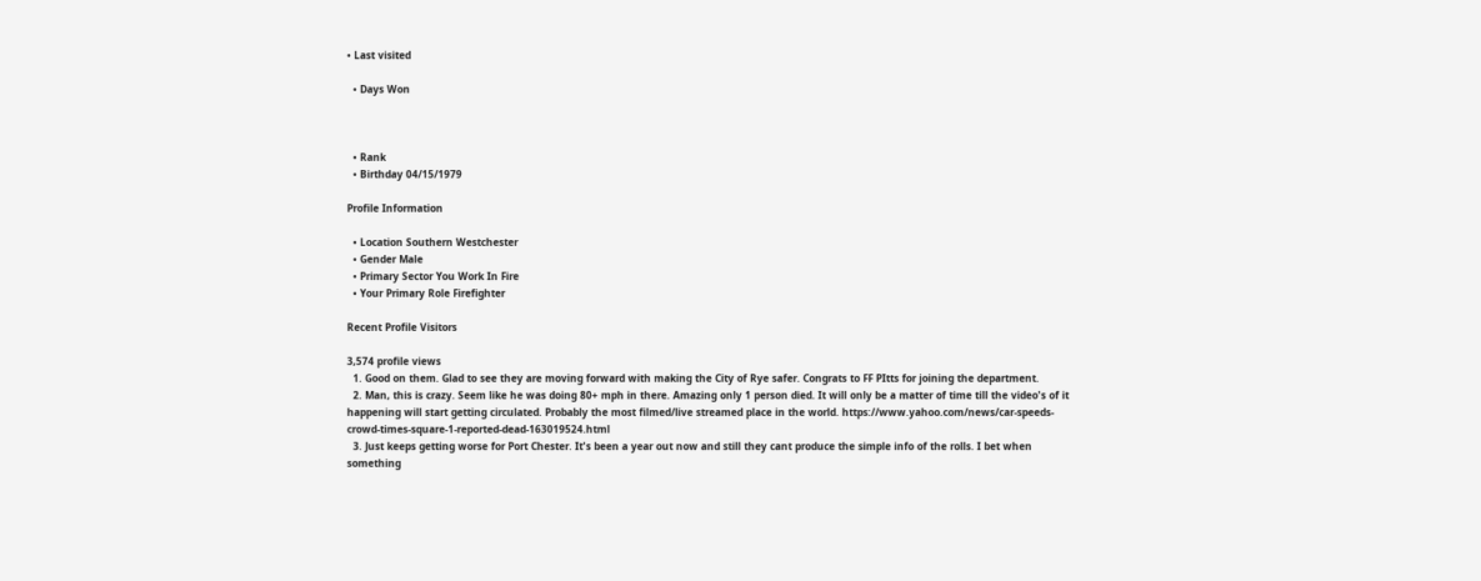• Last visited

  • Days Won



  • Rank
  • Birthday 04/15/1979

Profile Information

  • Location Southern Westchester
  • Gender Male
  • Primary Sector You Work In Fire
  • Your Primary Role Firefighter

Recent Profile Visitors

3,574 profile views
  1. Good on them. Glad to see they are moving forward with making the City of Rye safer. Congrats to FF PItts for joining the department.
  2. Man, this is crazy. Seem like he was doing 80+ mph in there. Amazing only 1 person died. It will only be a matter of time till the video's of it happening will start getting circulated. Probably the most filmed/live streamed place in the world. https://www.yahoo.com/news/car-speeds-crowd-times-square-1-reported-dead-163019524.html
  3. Just keeps getting worse for Port Chester. It's been a year out now and still they cant produce the simple info of the rolls. I bet when something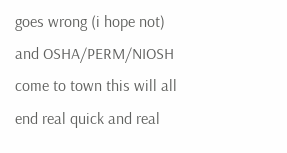goes wrong (i hope not) and OSHA/PERM/NIOSH come to town this will all end real quick and real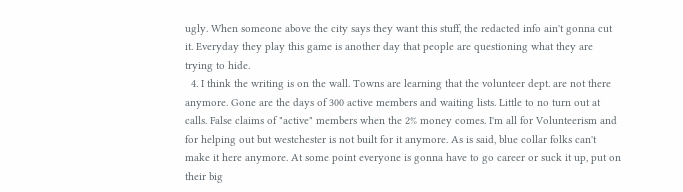ugly. When someone above the city says they want this stuff, the redacted info ain't gonna cut it. Everyday they play this game is another day that people are questioning what they are trying to hide.
  4. I think the writing is on the wall. Towns are learning that the volunteer dept. are not there anymore. Gone are the days of 300 active members and waiting lists. Little to no turn out at calls. False claims of "active" members when the 2% money comes. I'm all for Volunteerism and for helping out but westchester is not built for it anymore. As is said, blue collar folks can't make it here anymore. At some point everyone is gonna have to go career or suck it up, put on their big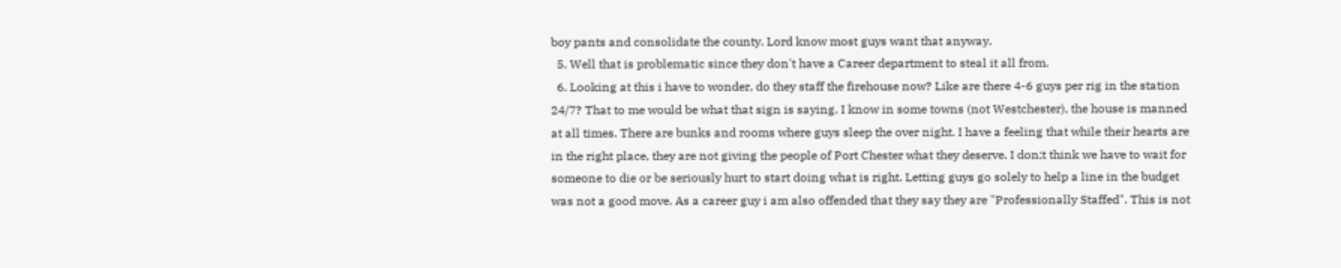boy pants and consolidate the county. Lord know most guys want that anyway.
  5. Well that is problematic since they don't have a Career department to steal it all from.
  6. Looking at this i have to wonder, do they staff the firehouse now? Like are there 4-6 guys per rig in the station 24/7? That to me would be what that sign is saying. I know in some towns (not Westchester), the house is manned at all times. There are bunks and rooms where guys sleep the over night. I have a feeling that while their hearts are in the right place, they are not giving the people of Port Chester what they deserve. I don;t think we have to wait for someone to die or be seriously hurt to start doing what is right. Letting guys go solely to help a line in the budget was not a good move. As a career guy i am also offended that they say they are "Professionally Staffed". This is not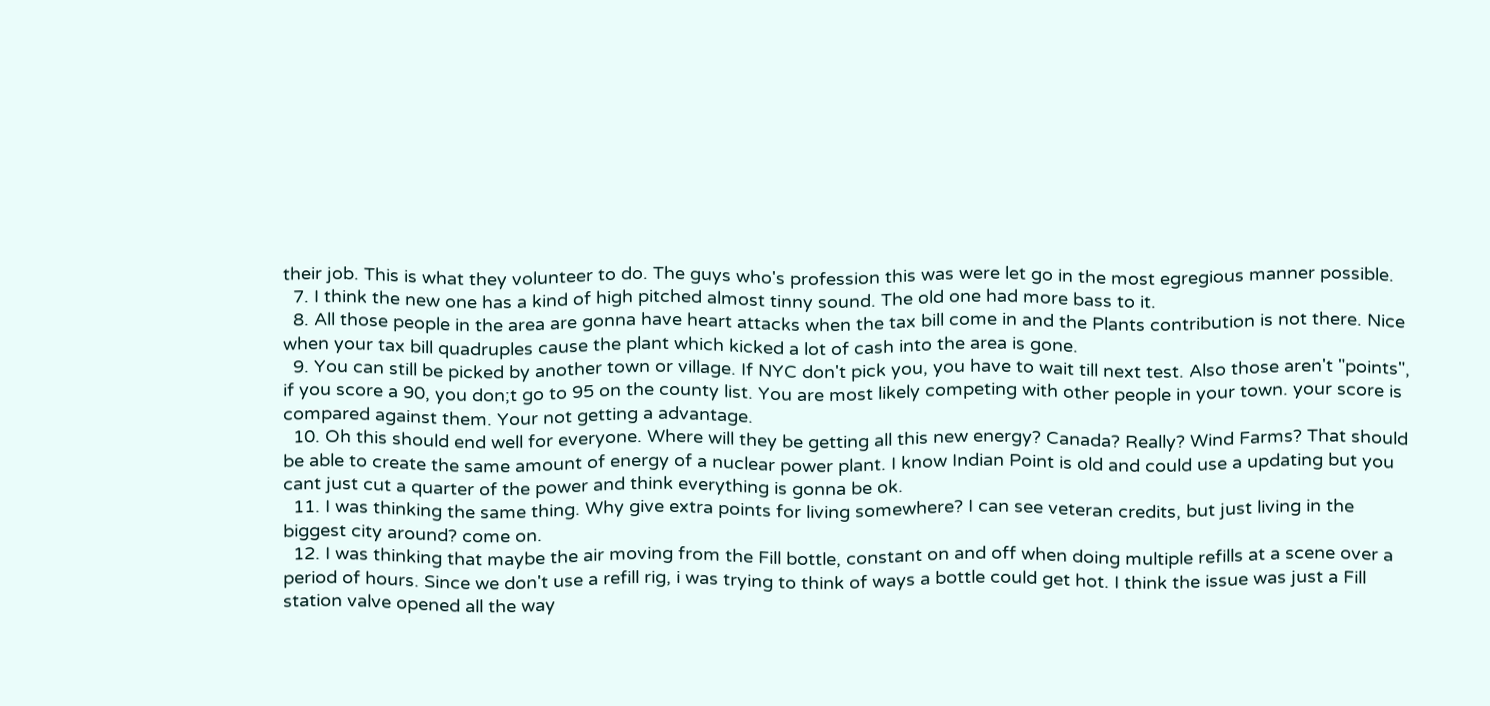their job. This is what they volunteer to do. The guys who's profession this was were let go in the most egregious manner possible.
  7. I think the new one has a kind of high pitched almost tinny sound. The old one had more bass to it.
  8. All those people in the area are gonna have heart attacks when the tax bill come in and the Plants contribution is not there. Nice when your tax bill quadruples cause the plant which kicked a lot of cash into the area is gone.
  9. You can still be picked by another town or village. If NYC don't pick you, you have to wait till next test. Also those aren't "points", if you score a 90, you don;t go to 95 on the county list. You are most likely competing with other people in your town. your score is compared against them. Your not getting a advantage.
  10. Oh this should end well for everyone. Where will they be getting all this new energy? Canada? Really? Wind Farms? That should be able to create the same amount of energy of a nuclear power plant. I know Indian Point is old and could use a updating but you cant just cut a quarter of the power and think everything is gonna be ok.
  11. I was thinking the same thing. Why give extra points for living somewhere? I can see veteran credits, but just living in the biggest city around? come on.
  12. I was thinking that maybe the air moving from the Fill bottle, constant on and off when doing multiple refills at a scene over a period of hours. Since we don't use a refill rig, i was trying to think of ways a bottle could get hot. I think the issue was just a Fill station valve opened all the way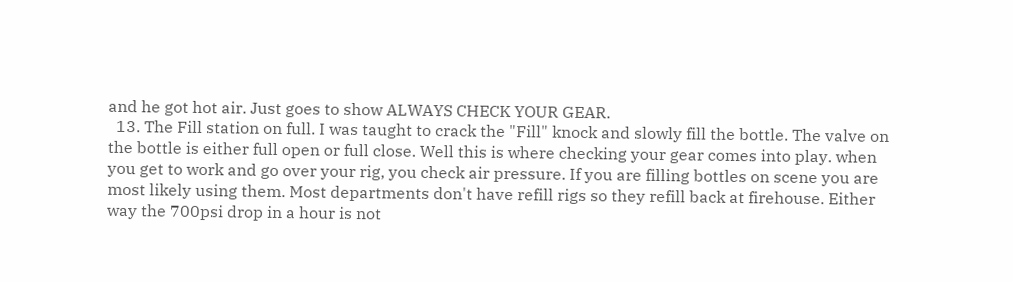and he got hot air. Just goes to show ALWAYS CHECK YOUR GEAR.
  13. The Fill station on full. I was taught to crack the "Fill" knock and slowly fill the bottle. The valve on the bottle is either full open or full close. Well this is where checking your gear comes into play. when you get to work and go over your rig, you check air pressure. If you are filling bottles on scene you are most likely using them. Most departments don't have refill rigs so they refill back at firehouse. Either way the 700psi drop in a hour is not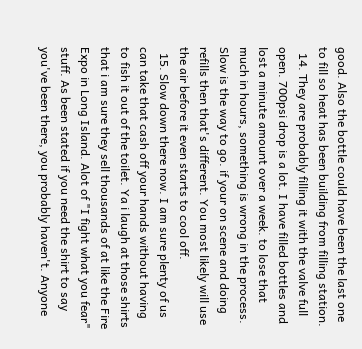good. Also the bottle could have been the last one to fill so heat has been building from filling station.
  14. They are probably filling it with the valve full open. 700psi drop is a lot. I have filled bottles and lost a minute amount over a week. to lose that much in hours, something is wrong in the process. Slow is the way to go. if your on scene and doing refills then that's different. You most likely will use the air before it even starts to cool off.
  15. Slow down there now. I am sure plenty of us can take that cash off your hands without having to fish it out of the toilet. Ya i laugh at those shirts that i am sure they sell thousands of at like the Fire Expo in Long Island. Alot of "I fight what you fear" stuff. As been stated if you need the shirt to say you've been there, you probably haven't. Anyone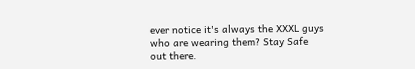ever notice it's always the XXXL guys who are wearing them? Stay Safe out there.